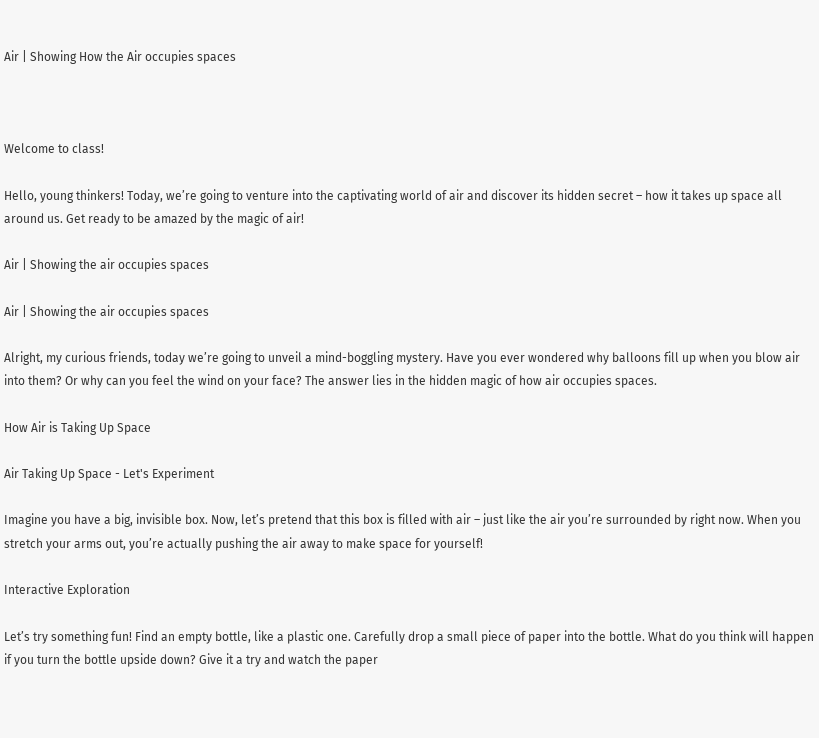Air | Showing How the Air occupies spaces



Welcome to class!

Hello, young thinkers! Today, we’re going to venture into the captivating world of air and discover its hidden secret – how it takes up space all around us. Get ready to be amazed by the magic of air!

Air | Showing the air occupies spaces

Air | Showing the air occupies spaces

Alright, my curious friends, today we’re going to unveil a mind-boggling mystery. Have you ever wondered why balloons fill up when you blow air into them? Or why can you feel the wind on your face? The answer lies in the hidden magic of how air occupies spaces.

How Air is Taking Up Space

Air Taking Up Space - Let's Experiment

Imagine you have a big, invisible box. Now, let’s pretend that this box is filled with air – just like the air you’re surrounded by right now. When you stretch your arms out, you’re actually pushing the air away to make space for yourself!

Interactive Exploration

Let’s try something fun! Find an empty bottle, like a plastic one. Carefully drop a small piece of paper into the bottle. What do you think will happen if you turn the bottle upside down? Give it a try and watch the paper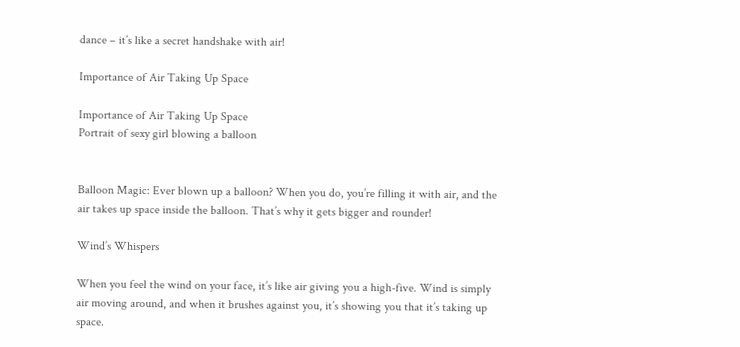dance – it’s like a secret handshake with air!

Importance of Air Taking Up Space

Importance of Air Taking Up Space
Portrait of sexy girl blowing a balloon


Balloon Magic: Ever blown up a balloon? When you do, you’re filling it with air, and the air takes up space inside the balloon. That’s why it gets bigger and rounder!

Wind’s Whispers

When you feel the wind on your face, it’s like air giving you a high-five. Wind is simply air moving around, and when it brushes against you, it’s showing you that it’s taking up space.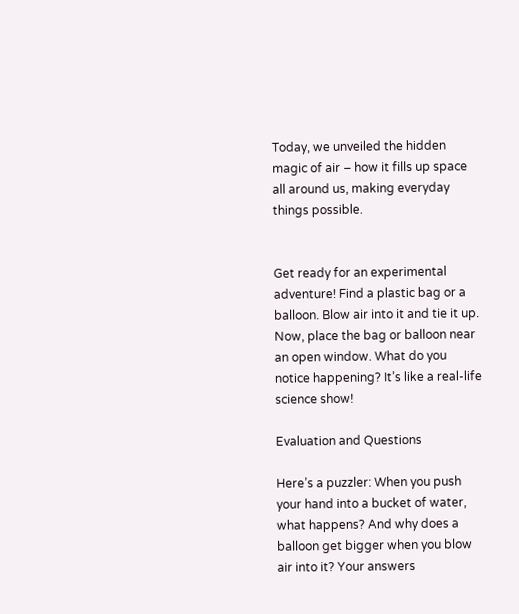Today, we unveiled the hidden magic of air – how it fills up space all around us, making everyday things possible.


Get ready for an experimental adventure! Find a plastic bag or a balloon. Blow air into it and tie it up. Now, place the bag or balloon near an open window. What do you notice happening? It’s like a real-life science show!

Evaluation and Questions

Here’s a puzzler: When you push your hand into a bucket of water, what happens? And why does a balloon get bigger when you blow air into it? Your answers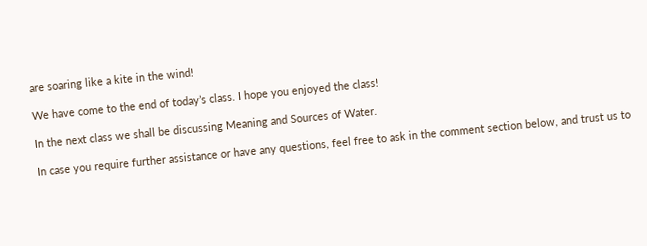are soaring like a kite in the wind!

We have come to the end of today’s class. I hope you enjoyed the class!

In the next class we shall be discussing Meaning and Sources of Water.

In case you require further assistance or have any questions, feel free to ask in the comment section below, and trust us to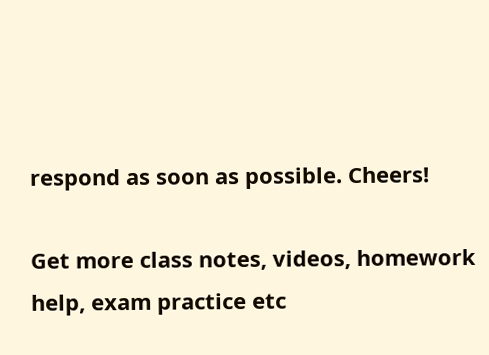respond as soon as possible. Cheers!

Get more class notes, videos, homework help, exam practice etc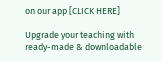on our app [CLICK HERE]

Upgrade your teaching with ready-made & downloadable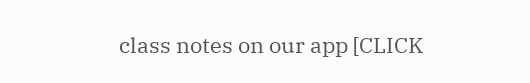class notes on our app [CLICK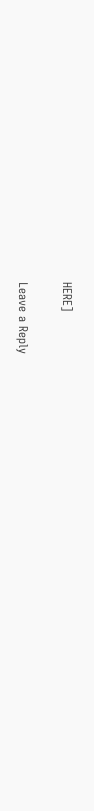HERE]

Leave a Reply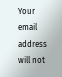Your email address will not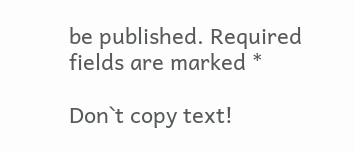be published. Required fields are marked *

Don`t copy text!